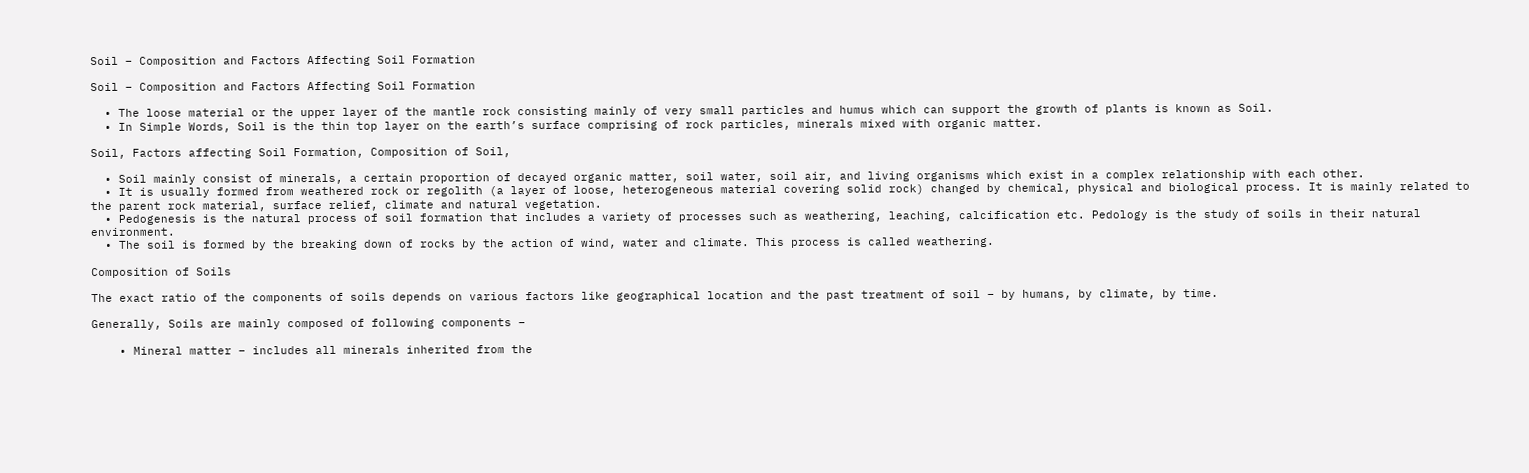Soil – Composition and Factors Affecting Soil Formation

Soil – Composition and Factors Affecting Soil Formation

  • The loose material or the upper layer of the mantle rock consisting mainly of very small particles and humus which can support the growth of plants is known as Soil.
  • In Simple Words, Soil is the thin top layer on the earth’s surface comprising of rock particles, minerals mixed with organic matter.

Soil, Factors affecting Soil Formation, Composition of Soil,

  • Soil mainly consist of minerals, a certain proportion of decayed organic matter, soil water, soil air, and living organisms which exist in a complex relationship with each other.
  • It is usually formed from weathered rock or regolith (a layer of loose, heterogeneous material covering solid rock) changed by chemical, physical and biological process. It is mainly related to the parent rock material, surface relief, climate and natural vegetation.
  • Pedogenesis is the natural process of soil formation that includes a variety of processes such as weathering, leaching, calcification etc. Pedology is the study of soils in their natural environment.
  • The soil is formed by the breaking down of rocks by the action of wind, water and climate. This process is called weathering.

Composition of Soils

The exact ratio of the components of soils depends on various factors like geographical location and the past treatment of soil – by humans, by climate, by time.

Generally, Soils are mainly composed of following components –

    • Mineral matter – includes all minerals inherited from the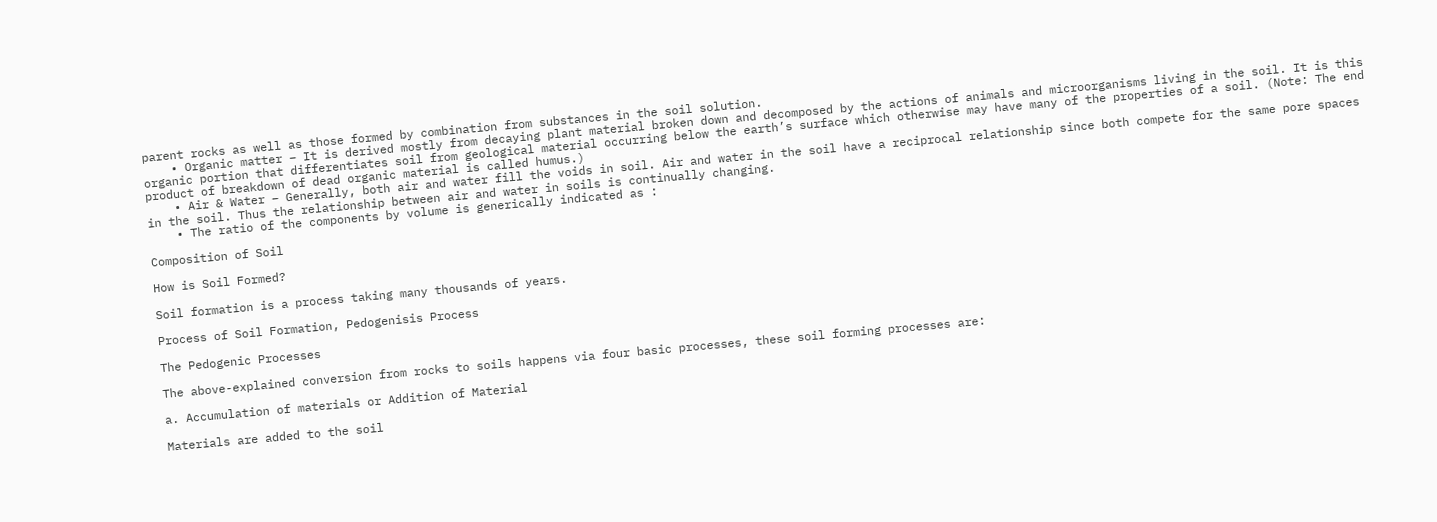parent rocks as well as those formed by combination from substances in the soil solution.
    • Organic matter – It is derived mostly from decaying plant material broken down and decomposed by the actions of animals and microorganisms living in the soil. It is this organic portion that differentiates soil from geological material occurring below the earth’s surface which otherwise may have many of the properties of a soil. (Note: The end product of breakdown of dead organic material is called humus.)
    • Air & Water – Generally, both air and water fill the voids in soil. Air and water in the soil have a reciprocal relationship since both compete for the same pore spaces in the soil. Thus the relationship between air and water in soils is continually changing.
    • The ratio of the components by volume is generically indicated as :

Composition of Soil

How is Soil Formed?

Soil formation is a process taking many thousands of years.

Process of Soil Formation, Pedogenisis Process

The Pedogenic Processes

The above-explained conversion from rocks to soils happens via four basic processes, these soil forming processes are:

a. Accumulation of materials or Addition of Material

Materials are added to the soil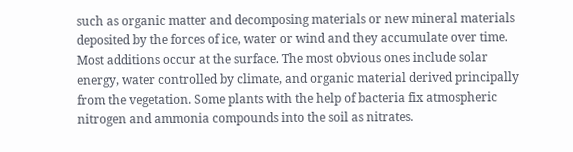such as organic matter and decomposing materials or new mineral materials deposited by the forces of ice, water or wind and they accumulate over time. Most additions occur at the surface. The most obvious ones include solar energy, water controlled by climate, and organic material derived principally from the vegetation. Some plants with the help of bacteria fix atmospheric nitrogen and ammonia compounds into the soil as nitrates.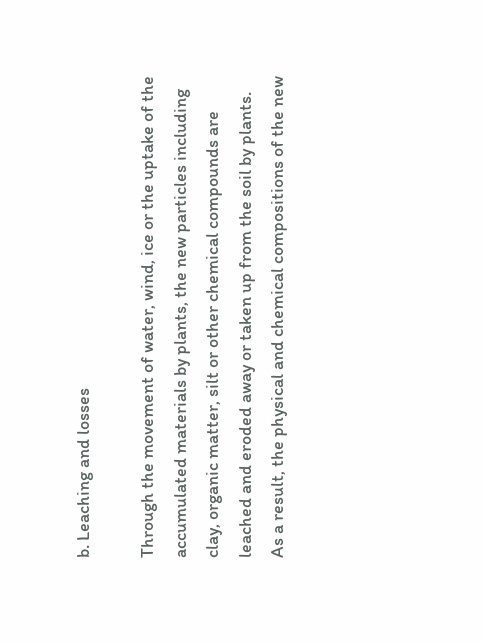b. Leaching and losses

Through the movement of water, wind, ice or the uptake of the accumulated materials by plants, the new particles including clay, organic matter, silt or other chemical compounds are leached and eroded away or taken up from the soil by plants. As a result, the physical and chemical compositions of the new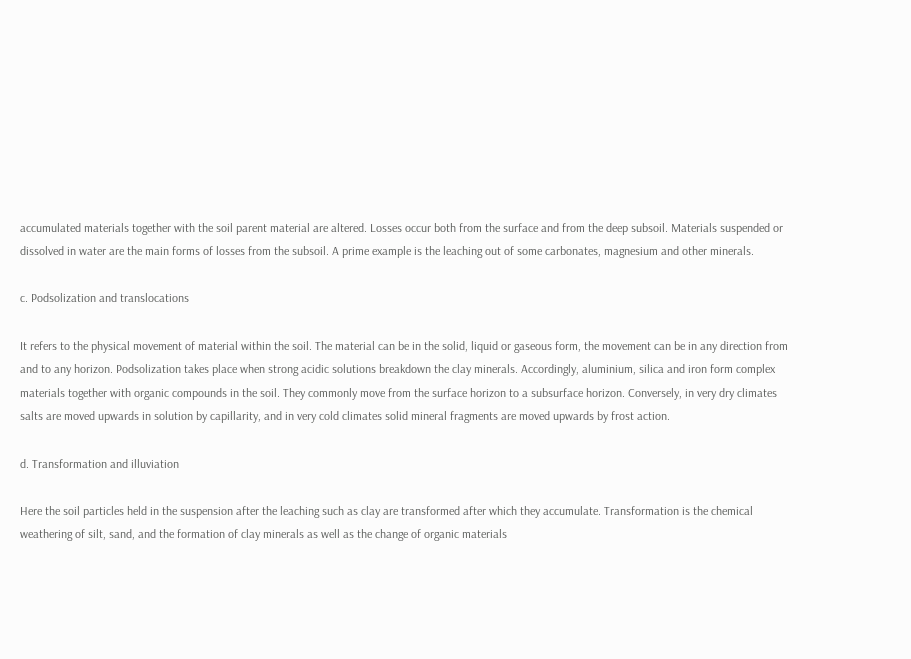accumulated materials together with the soil parent material are altered. Losses occur both from the surface and from the deep subsoil. Materials suspended or dissolved in water are the main forms of losses from the subsoil. A prime example is the leaching out of some carbonates, magnesium and other minerals.

c. Podsolization and translocations

It refers to the physical movement of material within the soil. The material can be in the solid, liquid or gaseous form, the movement can be in any direction from and to any horizon. Podsolization takes place when strong acidic solutions breakdown the clay minerals. Accordingly, aluminium, silica and iron form complex materials together with organic compounds in the soil. They commonly move from the surface horizon to a subsurface horizon. Conversely, in very dry climates salts are moved upwards in solution by capillarity, and in very cold climates solid mineral fragments are moved upwards by frost action.

d. Transformation and illuviation

Here the soil particles held in the suspension after the leaching such as clay are transformed after which they accumulate. Transformation is the chemical weathering of silt, sand, and the formation of clay minerals as well as the change of organic materials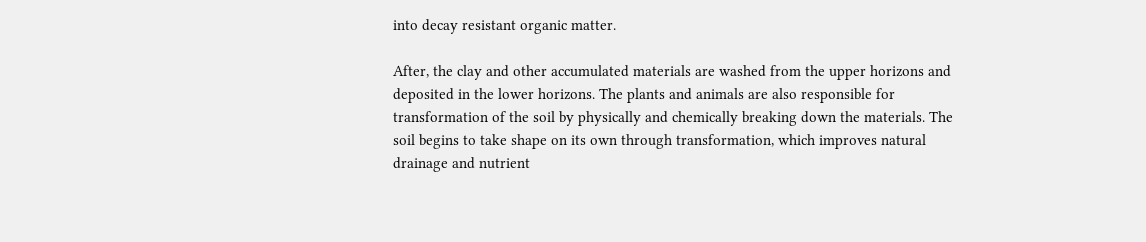into decay resistant organic matter.

After, the clay and other accumulated materials are washed from the upper horizons and deposited in the lower horizons. The plants and animals are also responsible for transformation of the soil by physically and chemically breaking down the materials. The soil begins to take shape on its own through transformation, which improves natural drainage and nutrient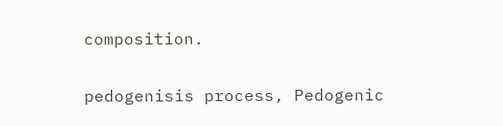composition.

pedogenisis process, Pedogenic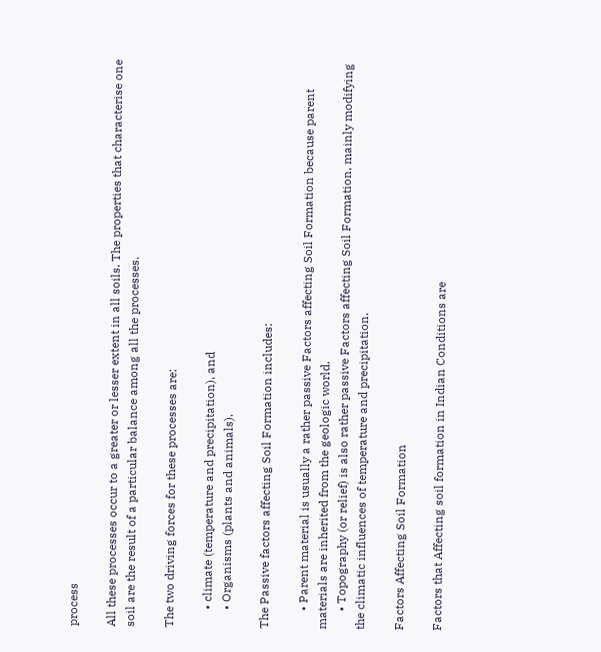process

All these processes occur to a greater or lesser extent in all soils. The properties that characterise one soil are the result of a particular balance among all the processes.

The two driving forces for these processes are:

      • climate (temperature and precipitation), and
      • Organisms (plants and animals).

The Passive factors affecting Soil Formation includes:

      • Parent material is usually a rather passive Factors affecting Soil Formation because parent materials are inherited from the geologic world.
      • Topography (or relief) is also rather passive Factors affecting Soil Formation, mainly modifying the climatic influences of temperature and precipitation.

Factors Affecting Soil Formation

Factors that Affecting soil formation in Indian Conditions are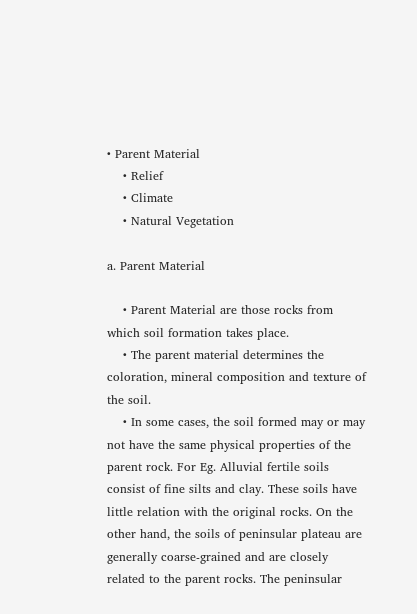• Parent Material
    • Relief
    • Climate
    • Natural Vegetation

a. Parent Material

    • Parent Material are those rocks from which soil formation takes place.
    • The parent material determines the coloration, mineral composition and texture of the soil.
    • In some cases, the soil formed may or may not have the same physical properties of the parent rock. For Eg. Alluvial fertile soils consist of fine silts and clay. These soils have little relation with the original rocks. On the other hand, the soils of peninsular plateau are generally coarse-grained and are closely related to the parent rocks. The peninsular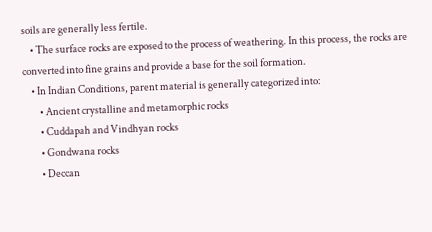soils are generally less fertile.
    • The surface rocks are exposed to the process of weathering. In this process, the rocks are converted into fine grains and provide a base for the soil formation.
    • In Indian Conditions, parent material is generally categorized into:
        • Ancient crystalline and metamorphic rocks
        • Cuddapah and Vindhyan rocks
        • Gondwana rocks
        • Deccan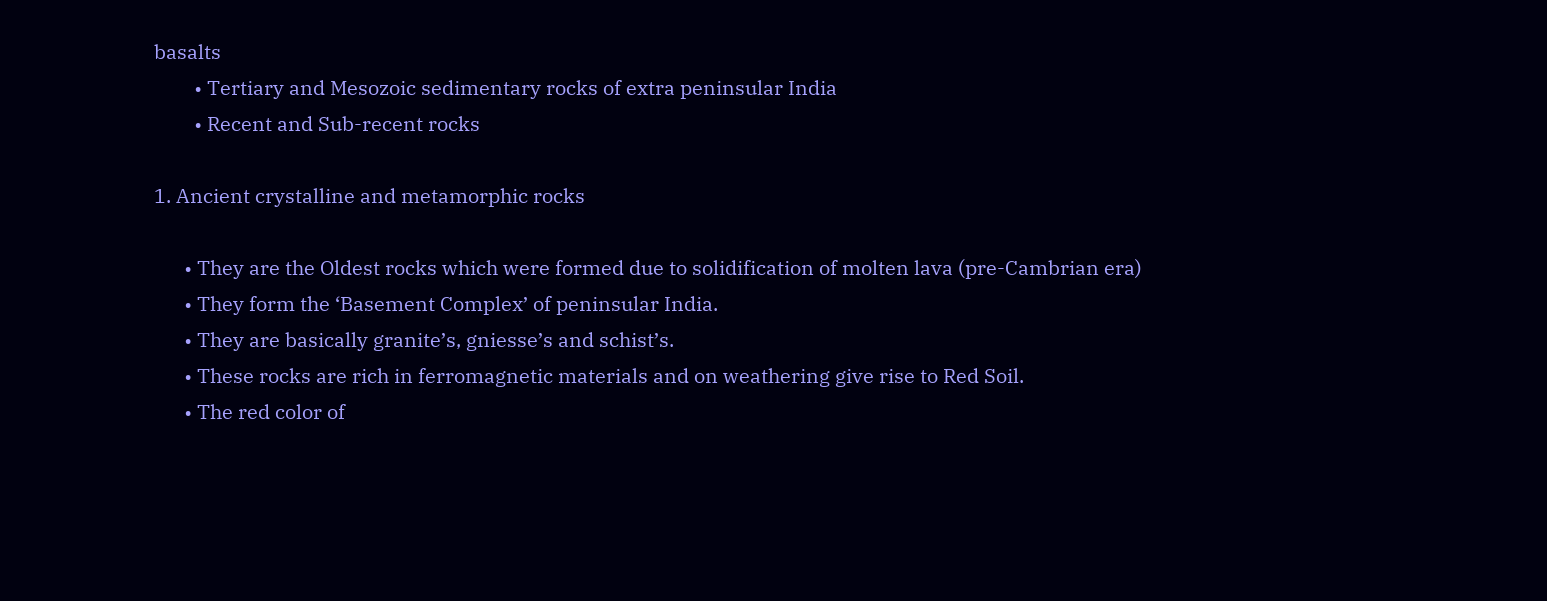basalts
        • Tertiary and Mesozoic sedimentary rocks of extra peninsular India
        • Recent and Sub-recent rocks

1. Ancient crystalline and metamorphic rocks

      • They are the Oldest rocks which were formed due to solidification of molten lava (pre-Cambrian era)
      • They form the ‘Basement Complex’ of peninsular India.
      • They are basically granite’s, gniesse’s and schist’s.
      • These rocks are rich in ferromagnetic materials and on weathering give rise to Red Soil.
      • The red color of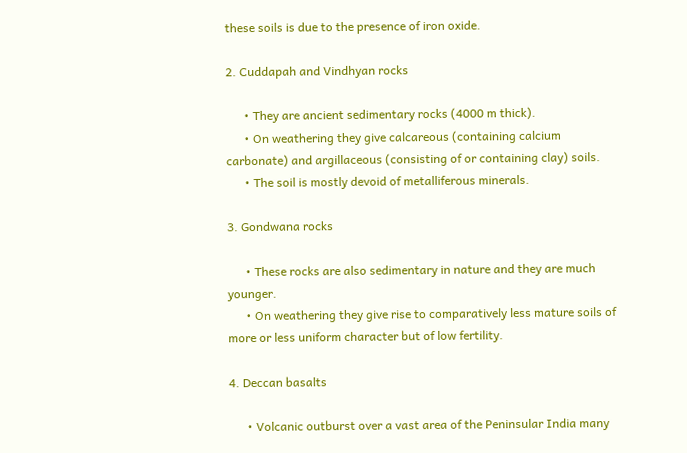these soils is due to the presence of iron oxide.

2. Cuddapah and Vindhyan rocks

      • They are ancient sedimentary rocks (4000 m thick).
      • On weathering they give calcareous (containing calcium carbonate) and argillaceous (consisting of or containing clay) soils.
      • The soil is mostly devoid of metalliferous minerals.

3. Gondwana rocks

      • These rocks are also sedimentary in nature and they are much younger.
      • On weathering they give rise to comparatively less mature soils of more or less uniform character but of low fertility.

4. Deccan basalts

      • Volcanic outburst over a vast area of the Peninsular India many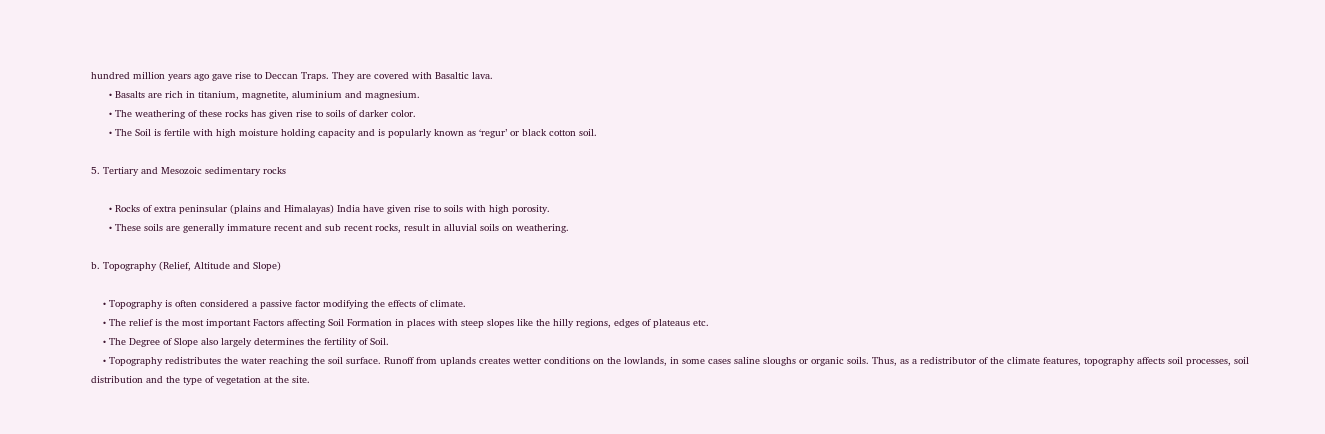hundred million years ago gave rise to Deccan Traps. They are covered with Basaltic lava.
      • Basalts are rich in titanium, magnetite, aluminium and magnesium.
      • The weathering of these rocks has given rise to soils of darker color.
      • The Soil is fertile with high moisture holding capacity and is popularly known as ‘regur’ or black cotton soil.

5. Tertiary and Mesozoic sedimentary rocks

      • Rocks of extra peninsular (plains and Himalayas) India have given rise to soils with high porosity.
      • These soils are generally immature recent and sub recent rocks, result in alluvial soils on weathering.

b. Topography (Relief, Altitude and Slope)

    • Topography is often considered a passive factor modifying the effects of climate.
    • The relief is the most important Factors affecting Soil Formation in places with steep slopes like the hilly regions, edges of plateaus etc.
    • The Degree of Slope also largely determines the fertility of Soil.
    • Topography redistributes the water reaching the soil surface. Runoff from uplands creates wetter conditions on the lowlands, in some cases saline sloughs or organic soils. Thus, as a redistributor of the climate features, topography affects soil processes, soil distribution and the type of vegetation at the site.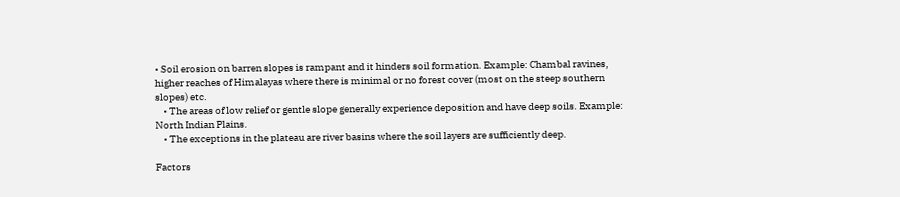• Soil erosion on barren slopes is rampant and it hinders soil formation. Example: Chambal ravines, higher reaches of Himalayas where there is minimal or no forest cover (most on the steep southern slopes) etc.
    • The areas of low relief or gentle slope generally experience deposition and have deep soils. Example: North Indian Plains.
    • The exceptions in the plateau are river basins where the soil layers are sufficiently deep.

Factors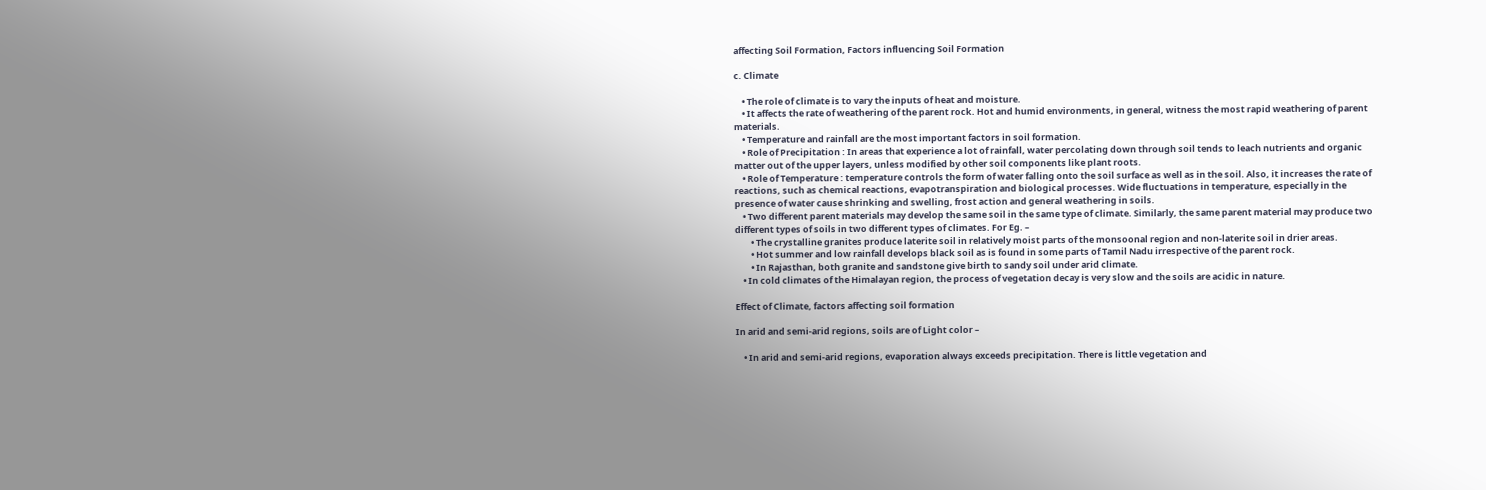affecting Soil Formation, Factors influencing Soil Formation

c. Climate

    • The role of climate is to vary the inputs of heat and moisture.
    • It affects the rate of weathering of the parent rock. Hot and humid environments, in general, witness the most rapid weathering of parent materials.
    • Temperature and rainfall are the most important factors in soil formation.
    • Role of Precipitation : In areas that experience a lot of rainfall, water percolating down through soil tends to leach nutrients and organic matter out of the upper layers, unless modified by other soil components like plant roots.
    • Role of Temperature : temperature controls the form of water falling onto the soil surface as well as in the soil. Also, it increases the rate of reactions, such as chemical reactions, evapotranspiration and biological processes. Wide fluctuations in temperature, especially in the presence of water cause shrinking and swelling, frost action and general weathering in soils.
    • Two different parent materials may develop the same soil in the same type of climate. Similarly, the same parent material may produce two different types of soils in two different types of climates. For Eg. –
        • The crystalline granites produce laterite soil in relatively moist parts of the monsoonal region and non-laterite soil in drier areas.
        • Hot summer and low rainfall develops black soil as is found in some parts of Tamil Nadu irrespective of the parent rock.
        • In Rajasthan, both granite and sandstone give birth to sandy soil under arid climate.
    • In cold climates of the Himalayan region, the process of vegetation decay is very slow and the soils are acidic in nature.

Effect of Climate, factors affecting soil formation

In arid and semi-arid regions, soils are of Light color –

    • In arid and semi-arid regions, evaporation always exceeds precipitation. There is little vegetation and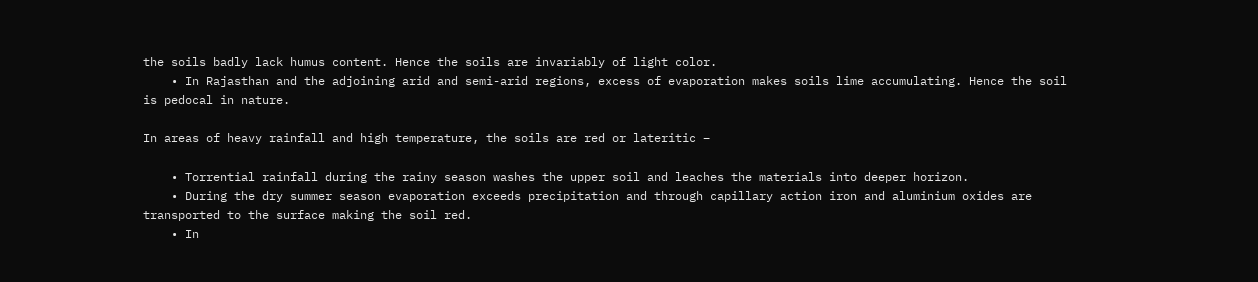the soils badly lack humus content. Hence the soils are invariably of light color.
    • In Rajasthan and the adjoining arid and semi-arid regions, excess of evaporation makes soils lime accumulating. Hence the soil is pedocal in nature.

In areas of heavy rainfall and high temperature, the soils are red or lateritic –

    • Torrential rainfall during the rainy season washes the upper soil and leaches the materials into deeper horizon.
    • During the dry summer season evaporation exceeds precipitation and through capillary action iron and aluminium oxides are transported to the surface making the soil red.
    • In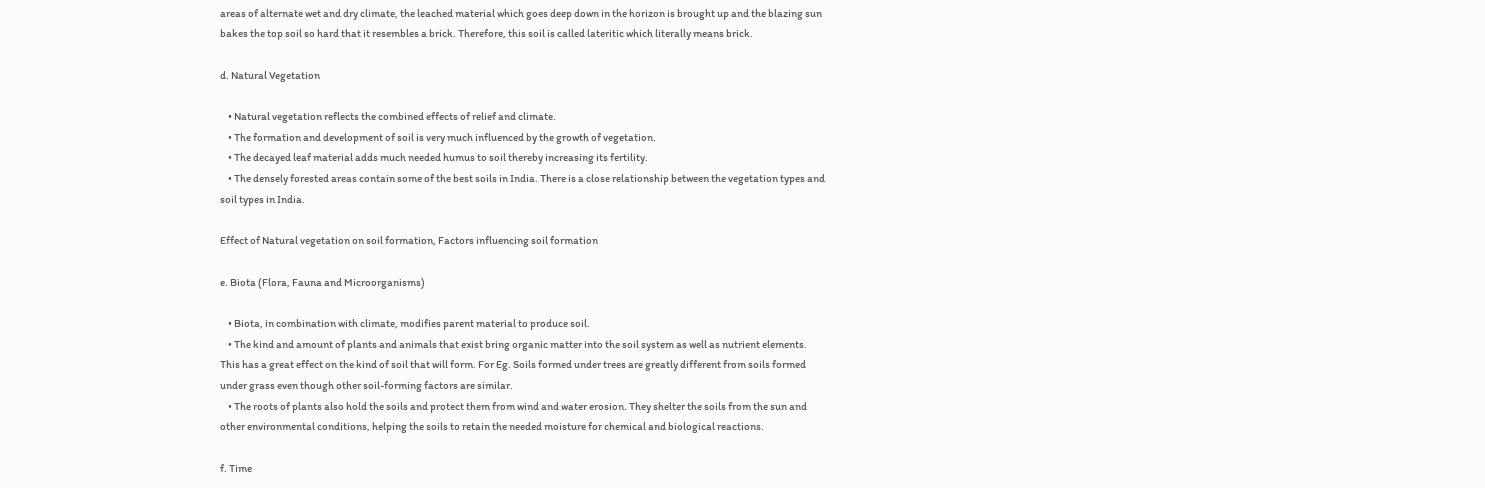areas of alternate wet and dry climate, the leached material which goes deep down in the horizon is brought up and the blazing sun bakes the top soil so hard that it resembles a brick. Therefore, this soil is called lateritic which literally means brick.

d. Natural Vegetation

    • Natural vegetation reflects the combined effects of relief and climate.
    • The formation and development of soil is very much influenced by the growth of vegetation.
    • The decayed leaf material adds much needed humus to soil thereby increasing its fertility.
    • The densely forested areas contain some of the best soils in India. There is a close relationship between the vegetation types and soil types in India.

Effect of Natural vegetation on soil formation, Factors influencing soil formation

e. Biota (Flora, Fauna and Microorganisms)

    • Biota, in combination with climate, modifies parent material to produce soil.
    • The kind and amount of plants and animals that exist bring organic matter into the soil system as well as nutrient elements. This has a great effect on the kind of soil that will form. For Eg. Soils formed under trees are greatly different from soils formed under grass even though other soil-forming factors are similar.
    • The roots of plants also hold the soils and protect them from wind and water erosion. They shelter the soils from the sun and other environmental conditions, helping the soils to retain the needed moisture for chemical and biological reactions.

f. Time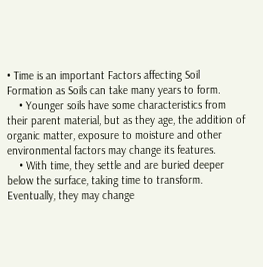• Time is an important Factors affecting Soil Formation as Soils can take many years to form.
    • Younger soils have some characteristics from their parent material, but as they age, the addition of organic matter, exposure to moisture and other environmental factors may change its features.
    • With time, they settle and are buried deeper below the surface, taking time to transform. Eventually, they may change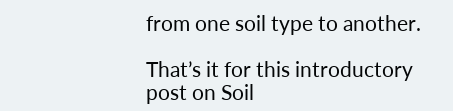from one soil type to another.

That’s it for this introductory post on Soil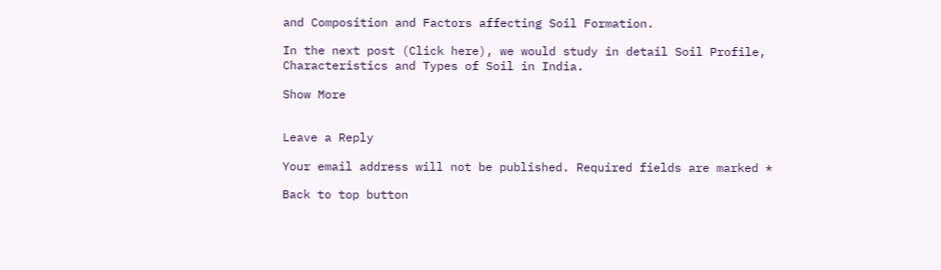and Composition and Factors affecting Soil Formation.

In the next post (Click here), we would study in detail Soil Profile, Characteristics and Types of Soil in India.

Show More


Leave a Reply

Your email address will not be published. Required fields are marked *

Back to top button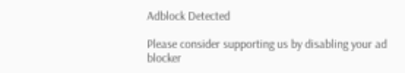Adblock Detected

Please consider supporting us by disabling your ad blocker